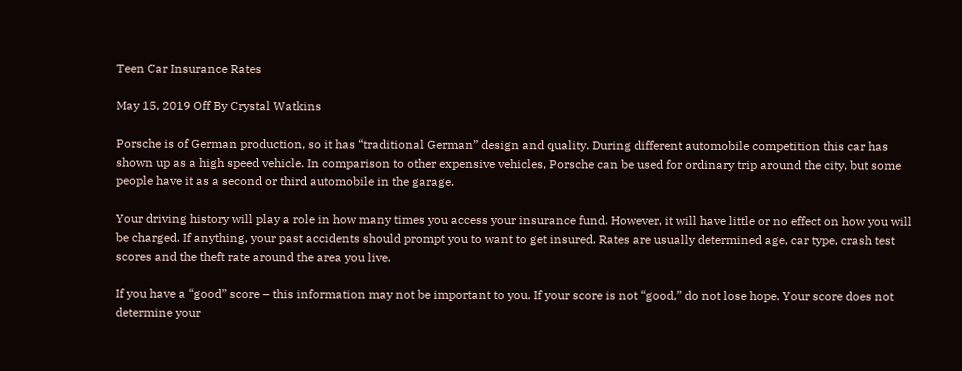Teen Car Insurance Rates

May 15, 2019 Off By Crystal Watkins

Porsche is of German production, so it has “traditional German” design and quality. During different automobile competition this car has shown up as a high speed vehicle. In comparison to other expensive vehicles, Porsche can be used for ordinary trip around the city, but some people have it as a second or third automobile in the garage.

Your driving history will play a role in how many times you access your insurance fund. However, it will have little or no effect on how you will be charged. If anything, your past accidents should prompt you to want to get insured. Rates are usually determined age, car type, crash test scores and the theft rate around the area you live.

If you have a “good” score – this information may not be important to you. If your score is not “good,” do not lose hope. Your score does not determine your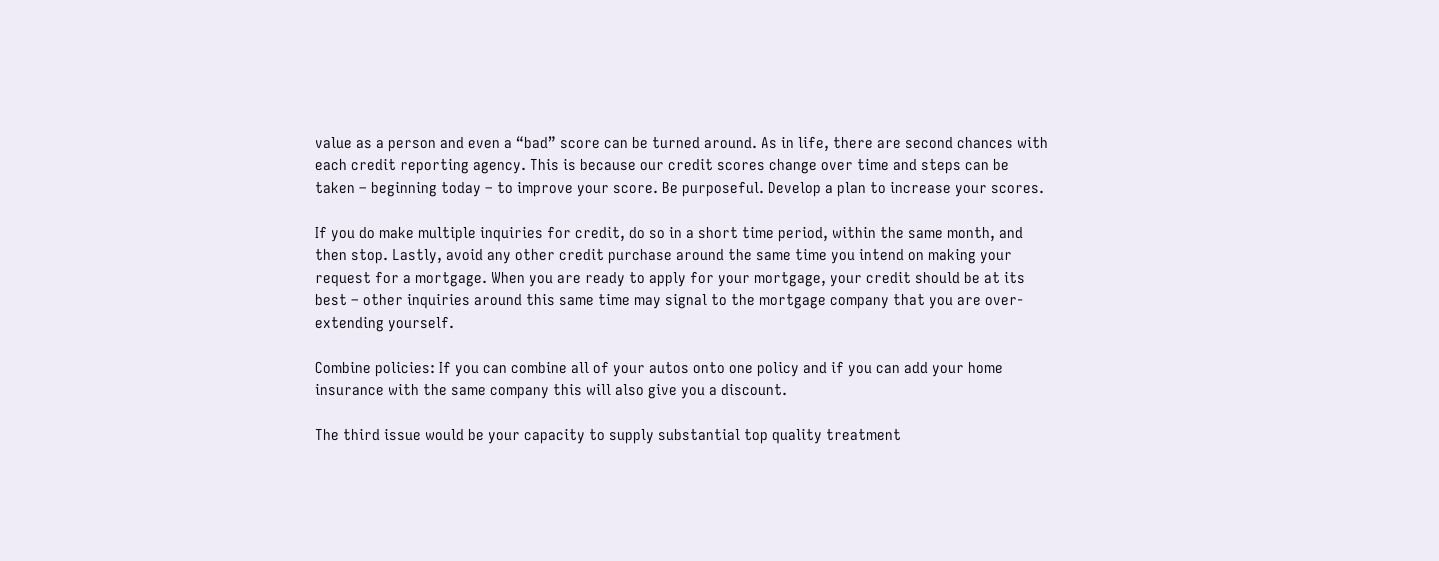value as a person and even a “bad” score can be turned around. As in life, there are second chances with each credit reporting agency. This is because our credit scores change over time and steps can be taken – beginning today – to improve your score. Be purposeful. Develop a plan to increase your scores.

If you do make multiple inquiries for credit, do so in a short time period, within the same month, and then stop. Lastly, avoid any other credit purchase around the same time you intend on making your request for a mortgage. When you are ready to apply for your mortgage, your credit should be at its best – other inquiries around this same time may signal to the mortgage company that you are over-extending yourself.

Combine policies: If you can combine all of your autos onto one policy and if you can add your home insurance with the same company this will also give you a discount.

The third issue would be your capacity to supply substantial top quality treatment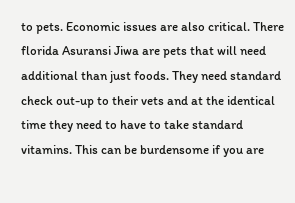to pets. Economic issues are also critical. There florida Asuransi Jiwa are pets that will need additional than just foods. They need standard check out-up to their vets and at the identical time they need to have to take standard vitamins. This can be burdensome if you are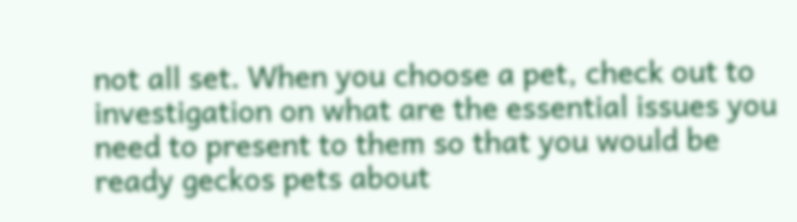not all set. When you choose a pet, check out to investigation on what are the essential issues you need to present to them so that you would be ready geckos pets about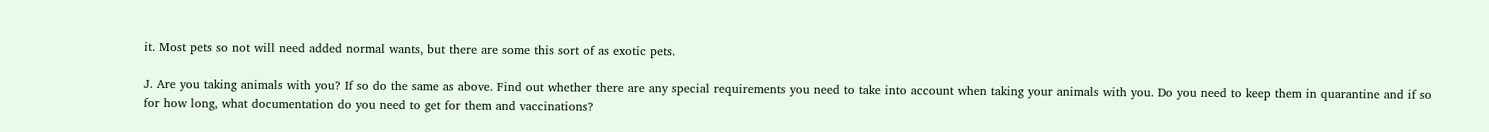it. Most pets so not will need added normal wants, but there are some this sort of as exotic pets.

J. Are you taking animals with you? If so do the same as above. Find out whether there are any special requirements you need to take into account when taking your animals with you. Do you need to keep them in quarantine and if so for how long, what documentation do you need to get for them and vaccinations?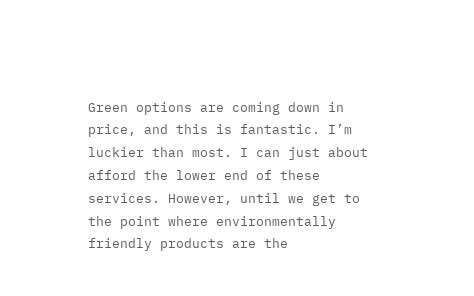Green options are coming down in price, and this is fantastic. I’m luckier than most. I can just about afford the lower end of these services. However, until we get to the point where environmentally friendly products are the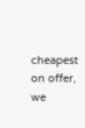cheapest on offer, we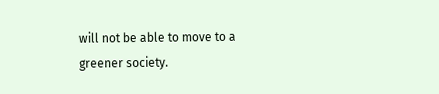will not be able to move to a greener society.